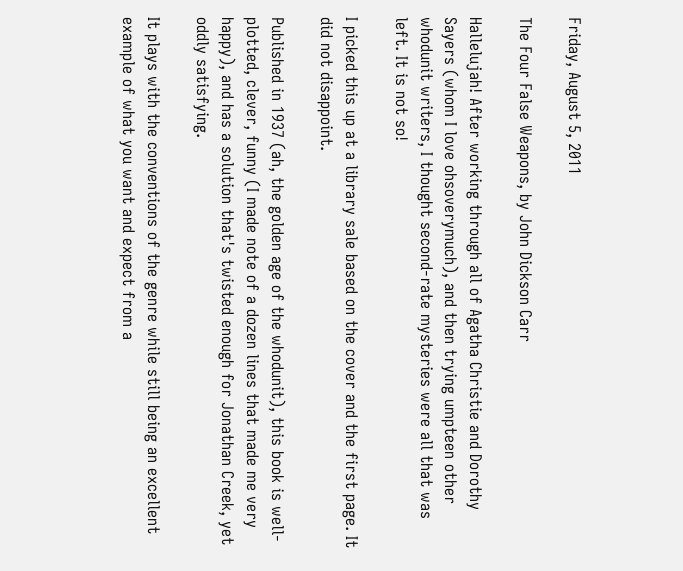Friday, August 5, 2011

The Four False Weapons, by John Dickson Carr

Hallelujah! After working through all of Agatha Christie and Dorothy Sayers (whom I love ohsoverymuch), and then trying umpteen other whodunit writers, I thought second-rate mysteries were all that was left. It is not so!

I picked this up at a library sale based on the cover and the first page. It did not disappoint.

Published in 1937 (ah, the golden age of the whodunit), this book is well-plotted, clever, funny (I made note of a dozen lines that made me very happy), and has a solution that's twisted enough for Jonathan Creek, yet oddly satisfying.

It plays with the conventions of the genre while still being an excellent example of what you want and expect from a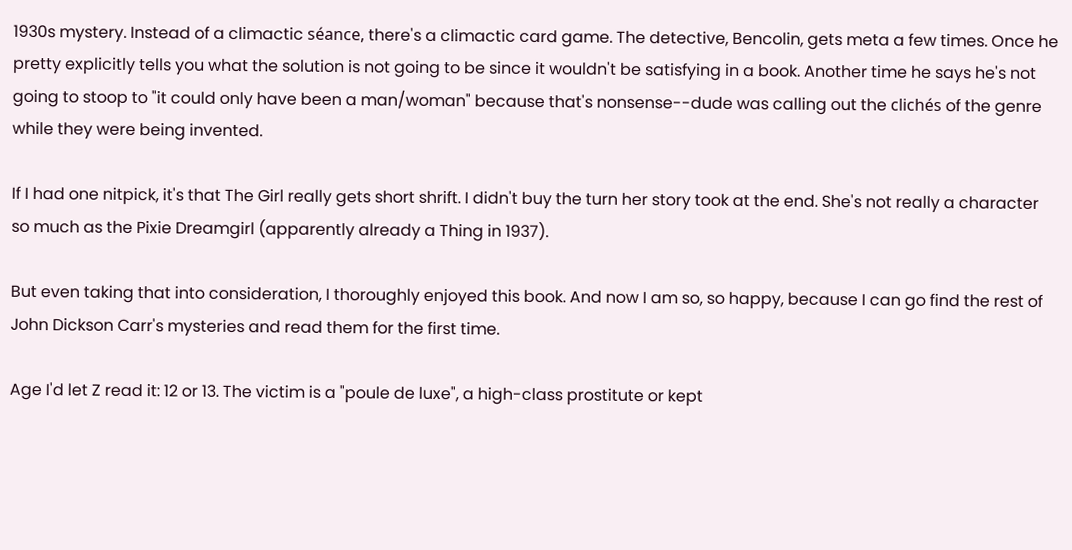1930s mystery. Instead of a climactic séance, there's a climactic card game. The detective, Bencolin, gets meta a few times. Once he pretty explicitly tells you what the solution is not going to be since it wouldn't be satisfying in a book. Another time he says he's not going to stoop to "it could only have been a man/woman" because that's nonsense--dude was calling out the clichés of the genre while they were being invented.

If I had one nitpick, it's that The Girl really gets short shrift. I didn't buy the turn her story took at the end. She's not really a character so much as the Pixie Dreamgirl (apparently already a Thing in 1937).

But even taking that into consideration, I thoroughly enjoyed this book. And now I am so, so happy, because I can go find the rest of John Dickson Carr's mysteries and read them for the first time.

Age I'd let Z read it: 12 or 13. The victim is a "poule de luxe", a high-class prostitute or kept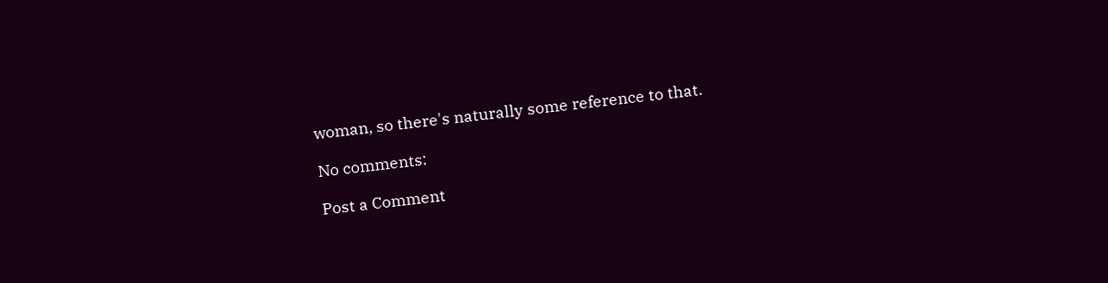woman, so there's naturally some reference to that.

No comments:

Post a Comment